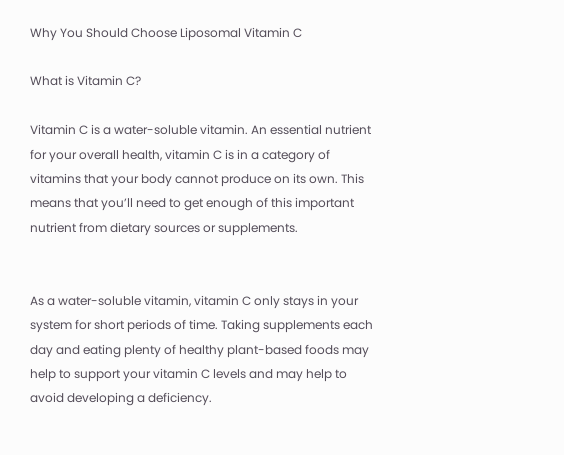Why You Should Choose Liposomal Vitamin C

What is Vitamin C?

Vitamin C is a water-soluble vitamin. An essential nutrient for your overall health, vitamin C is in a category of vitamins that your body cannot produce on its own. This means that you’ll need to get enough of this important nutrient from dietary sources or supplements.


As a water-soluble vitamin, vitamin C only stays in your system for short periods of time. Taking supplements each day and eating plenty of healthy plant-based foods may help to support your vitamin C levels and may help to avoid developing a deficiency.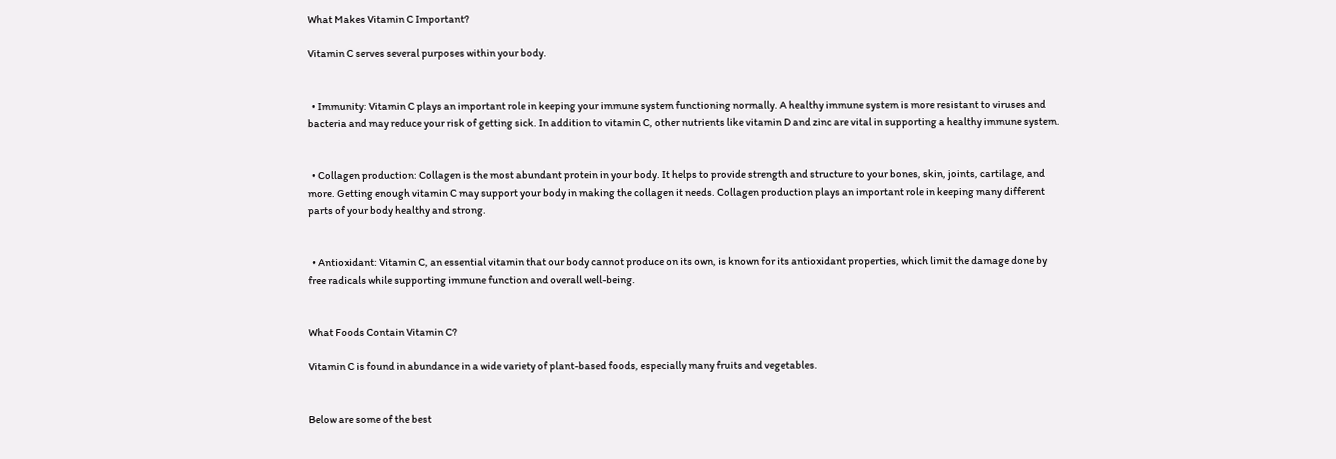What Makes Vitamin C Important?

Vitamin C serves several purposes within your body.


  • Immunity: Vitamin C plays an important role in keeping your immune system functioning normally. A healthy immune system is more resistant to viruses and bacteria and may reduce your risk of getting sick. In addition to vitamin C, other nutrients like vitamin D and zinc are vital in supporting a healthy immune system.


  • Collagen production: Collagen is the most abundant protein in your body. It helps to provide strength and structure to your bones, skin, joints, cartilage, and more. Getting enough vitamin C may support your body in making the collagen it needs. Collagen production plays an important role in keeping many different parts of your body healthy and strong.


  • Antioxidant: Vitamin C, an essential vitamin that our body cannot produce on its own, is known for its antioxidant properties, which limit the damage done by free radicals while supporting immune function and overall well-being.


What Foods Contain Vitamin C?

Vitamin C is found in abundance in a wide variety of plant-based foods, especially many fruits and vegetables.


Below are some of the best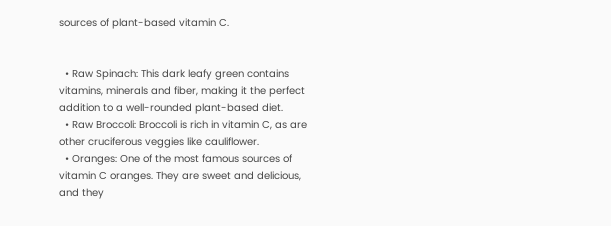sources of plant-based vitamin C.


  • Raw Spinach: This dark leafy green contains vitamins, minerals and fiber, making it the perfect addition to a well-rounded plant-based diet.
  • Raw Broccoli: Broccoli is rich in vitamin C, as are other cruciferous veggies like cauliflower.
  • Oranges: One of the most famous sources of vitamin C oranges. They are sweet and delicious, and they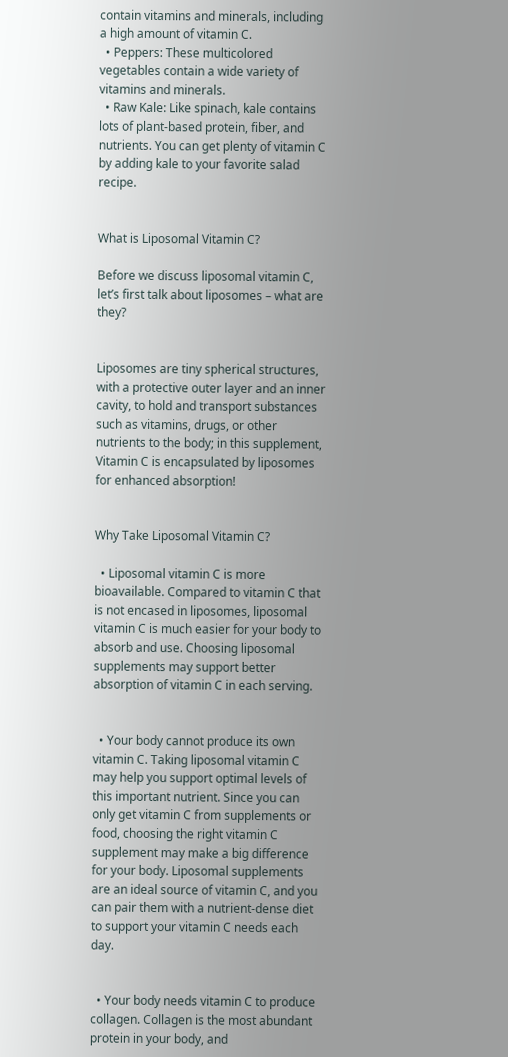contain vitamins and minerals, including a high amount of vitamin C.
  • Peppers: These multicolored vegetables contain a wide variety of vitamins and minerals.
  • Raw Kale: Like spinach, kale contains lots of plant-based protein, fiber, and nutrients. You can get plenty of vitamin C by adding kale to your favorite salad recipe.


What is Liposomal Vitamin C?

Before we discuss liposomal vitamin C, let’s first talk about liposomes – what are they?


Liposomes are tiny spherical structures, with a protective outer layer and an inner cavity, to hold and transport substances such as vitamins, drugs, or other nutrients to the body; in this supplement, Vitamin C is encapsulated by liposomes for enhanced absorption!


Why Take Liposomal Vitamin C?

  • Liposomal vitamin C is more bioavailable. Compared to vitamin C that is not encased in liposomes, liposomal vitamin C is much easier for your body to absorb and use. Choosing liposomal supplements may support better absorption of vitamin C in each serving.


  • Your body cannot produce its own vitamin C. Taking liposomal vitamin C may help you support optimal levels of this important nutrient. Since you can only get vitamin C from supplements or food, choosing the right vitamin C supplement may make a big difference for your body. Liposomal supplements are an ideal source of vitamin C, and you can pair them with a nutrient-dense diet to support your vitamin C needs each day.


  • Your body needs vitamin C to produce collagen. Collagen is the most abundant protein in your body, and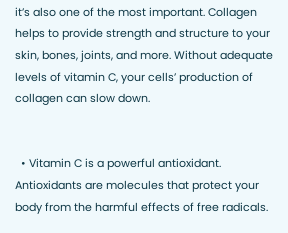it’s also one of the most important. Collagen helps to provide strength and structure to your skin, bones, joints, and more. Without adequate levels of vitamin C, your cells’ production of collagen can slow down.


  • Vitamin C is a powerful antioxidant. Antioxidants are molecules that protect your body from the harmful effects of free radicals.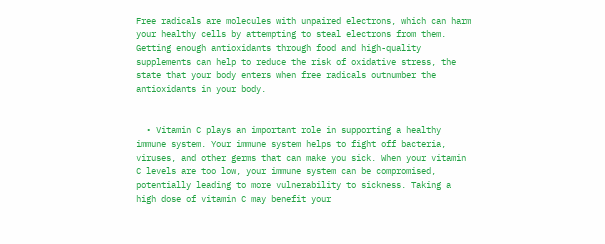Free radicals are molecules with unpaired electrons, which can harm your healthy cells by attempting to steal electrons from them. Getting enough antioxidants through food and high-quality supplements can help to reduce the risk of oxidative stress, the state that your body enters when free radicals outnumber the antioxidants in your body.


  • Vitamin C plays an important role in supporting a healthy immune system. Your immune system helps to fight off bacteria, viruses, and other germs that can make you sick. When your vitamin C levels are too low, your immune system can be compromised, potentially leading to more vulnerability to sickness. Taking a high dose of vitamin C may benefit your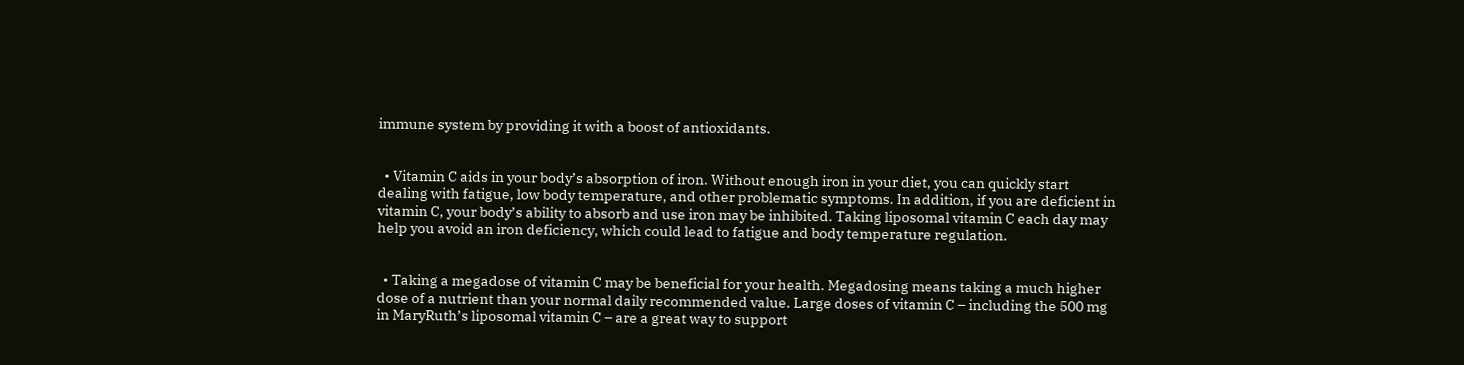immune system by providing it with a boost of antioxidants.


  • Vitamin C aids in your body’s absorption of iron. Without enough iron in your diet, you can quickly start dealing with fatigue, low body temperature, and other problematic symptoms. In addition, if you are deficient in vitamin C, your body’s ability to absorb and use iron may be inhibited. Taking liposomal vitamin C each day may help you avoid an iron deficiency, which could lead to fatigue and body temperature regulation.


  • Taking a megadose of vitamin C may be beneficial for your health. Megadosing means taking a much higher dose of a nutrient than your normal daily recommended value. Large doses of vitamin C – including the 500 mg in MaryRuth’s liposomal vitamin C – are a great way to support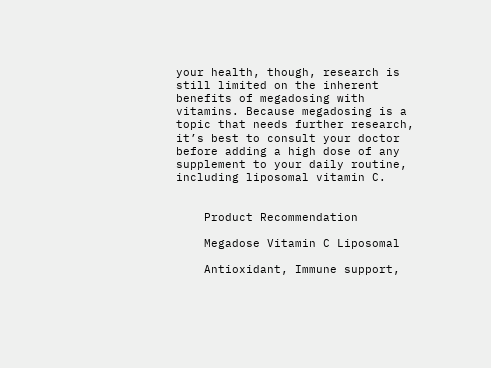your health, though, research is still limited on the inherent benefits of megadosing with vitamins. Because megadosing is a topic that needs further research, it’s best to consult your doctor before adding a high dose of any supplement to your daily routine, including liposomal vitamin C.


    Product Recommendation

    Megadose Vitamin C Liposomal

    Antioxidant, Immune support,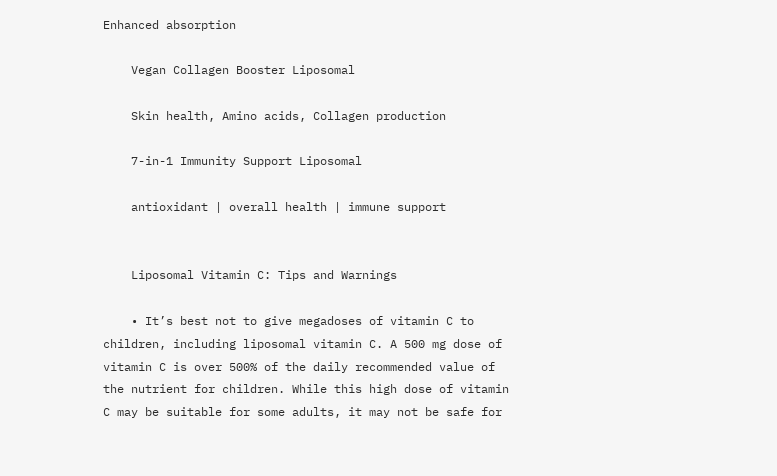Enhanced absorption

    Vegan Collagen Booster Liposomal

    Skin health, Amino acids, Collagen production

    7-in-1 Immunity Support Liposomal

    antioxidant | overall health | immune support


    Liposomal Vitamin C: Tips and Warnings

    • It’s best not to give megadoses of vitamin C to children, including liposomal vitamin C. A 500 mg dose of vitamin C is over 500% of the daily recommended value of the nutrient for children. While this high dose of vitamin C may be suitable for some adults, it may not be safe for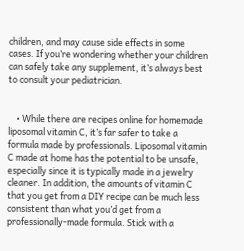children, and may cause side effects in some cases. If you’re wondering whether your children can safely take any supplement, it’s always best to consult your pediatrician.


    • While there are recipes online for homemade liposomal vitamin C, it’s far safer to take a formula made by professionals. Liposomal vitamin C made at home has the potential to be unsafe, especially since it is typically made in a jewelry cleaner. In addition, the amounts of vitamin C that you get from a DIY recipe can be much less consistent than what you’d get from a professionally-made formula. Stick with a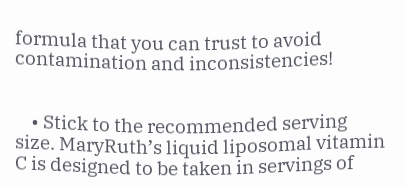formula that you can trust to avoid contamination and inconsistencies!


    • Stick to the recommended serving size. MaryRuth’s liquid liposomal vitamin C is designed to be taken in servings of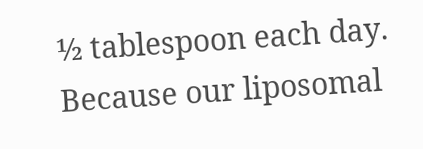½ tablespoon each day. Because our liposomal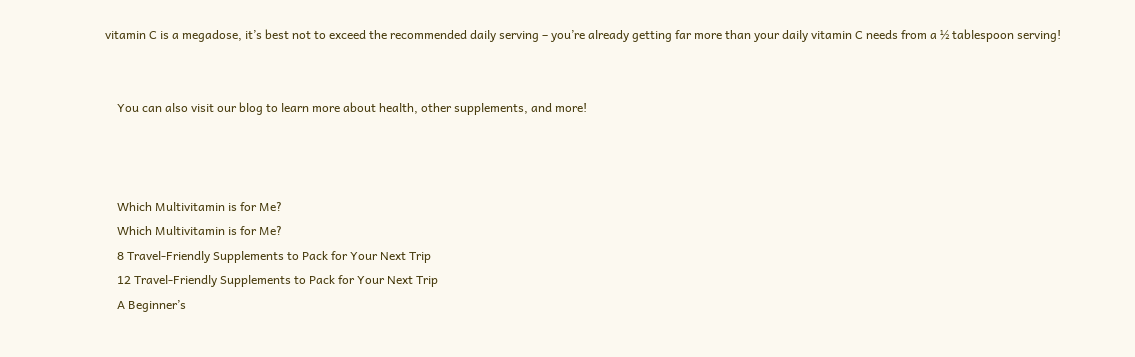vitamin C is a megadose, it’s best not to exceed the recommended daily serving – you’re already getting far more than your daily vitamin C needs from a ½ tablespoon serving!


    You can also visit our blog to learn more about health, other supplements, and more!



    Which Multivitamin is for Me?
    Which Multivitamin is for Me?
    8 Travel-Friendly Supplements to Pack for Your Next Trip
    12 Travel-Friendly Supplements to Pack for Your Next Trip
    A Beginner’s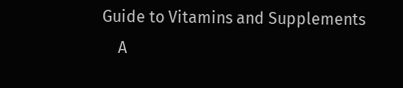Guide to Vitamins and Supplements
    A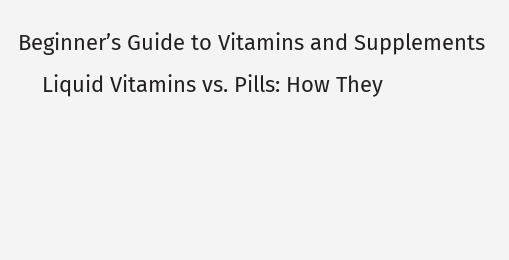Beginner’s Guide to Vitamins and Supplements
    Liquid Vitamins vs. Pills: How They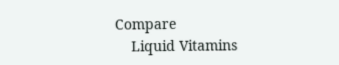Compare
    Liquid Vitamins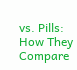vs. Pills: How They Compare